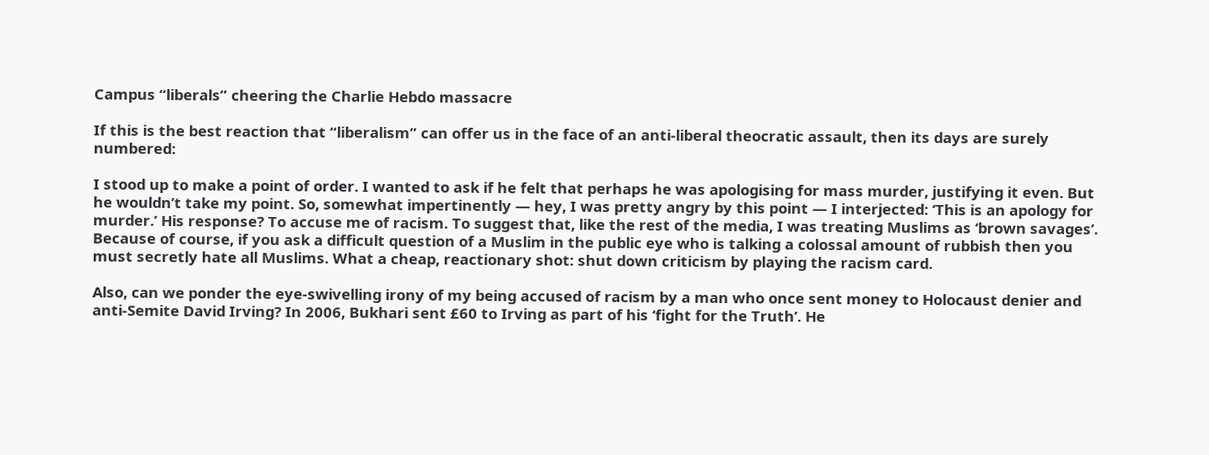Campus “liberals” cheering the Charlie Hebdo massacre

If this is the best reaction that “liberalism” can offer us in the face of an anti-liberal theocratic assault, then its days are surely numbered:

I stood up to make a point of order. I wanted to ask if he felt that perhaps he was apologising for mass murder, justifying it even. But he wouldn’t take my point. So, somewhat impertinently — hey, I was pretty angry by this point — I interjected: ‘This is an apology for murder.’ His response? To accuse me of racism. To suggest that, like the rest of the media, I was treating Muslims as ‘brown savages’. Because of course, if you ask a difficult question of a Muslim in the public eye who is talking a colossal amount of rubbish then you must secretly hate all Muslims. What a cheap, reactionary shot: shut down criticism by playing the racism card.

Also, can we ponder the eye-swivelling irony of my being accused of racism by a man who once sent money to Holocaust denier and anti-Semite David Irving? In 2006, Bukhari sent £60 to Irving as part of his ‘fight for the Truth’. He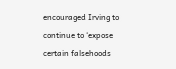encouraged Irving to continue to ‘expose certain falsehoods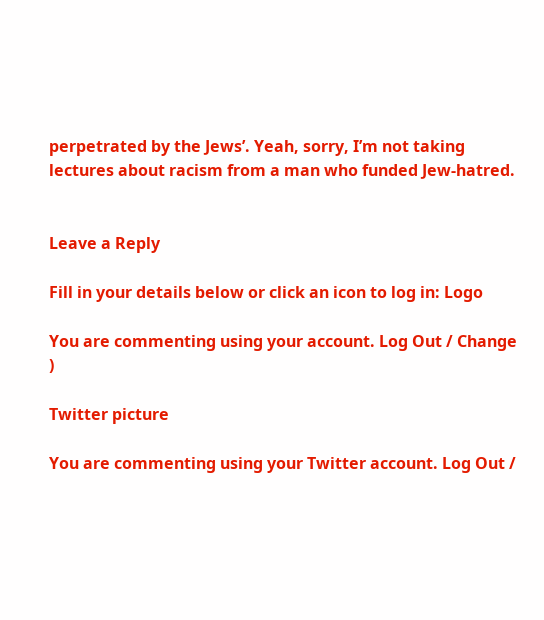perpetrated by the Jews’. Yeah, sorry, I’m not taking lectures about racism from a man who funded Jew-hatred.


Leave a Reply

Fill in your details below or click an icon to log in: Logo

You are commenting using your account. Log Out / Change )

Twitter picture

You are commenting using your Twitter account. Log Out /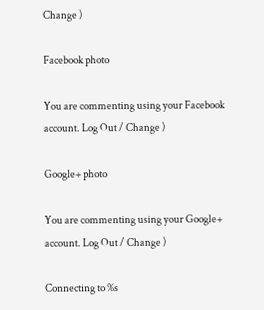Change )

Facebook photo

You are commenting using your Facebook account. Log Out / Change )

Google+ photo

You are commenting using your Google+ account. Log Out / Change )

Connecting to %s